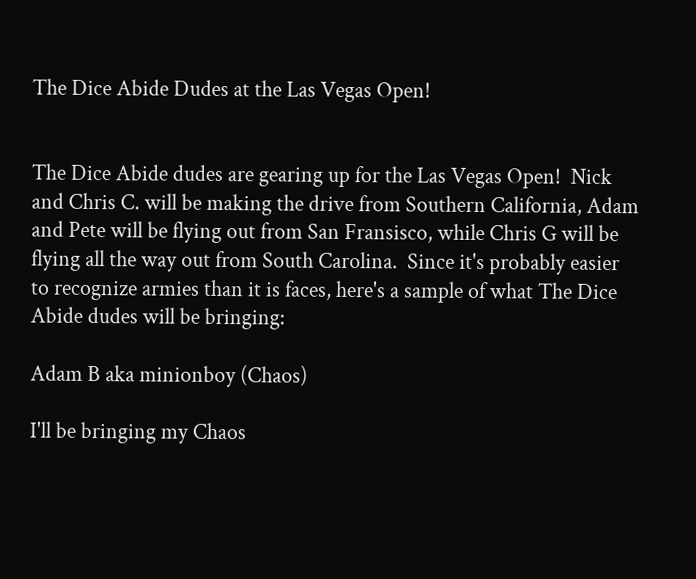The Dice Abide Dudes at the Las Vegas Open!


The Dice Abide dudes are gearing up for the Las Vegas Open!  Nick and Chris C. will be making the drive from Southern California, Adam and Pete will be flying out from San Fransisco, while Chris G will be flying all the way out from South Carolina.  Since it's probably easier to recognize armies than it is faces, here's a sample of what The Dice Abide dudes will be bringing:

Adam B aka minionboy (Chaos)

I'll be bringing my Chaos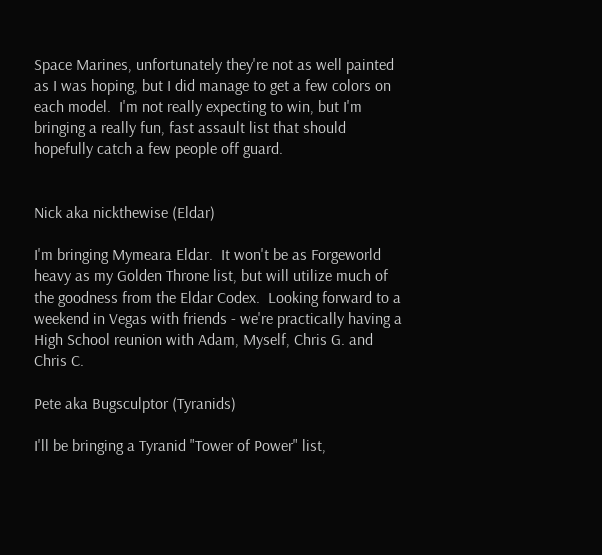Space Marines, unfortunately they're not as well painted as I was hoping, but I did manage to get a few colors on each model.  I'm not really expecting to win, but I'm bringing a really fun, fast assault list that should hopefully catch a few people off guard.


Nick aka nickthewise (Eldar)

I'm bringing Mymeara Eldar.  It won't be as Forgeworld heavy as my Golden Throne list, but will utilize much of the goodness from the Eldar Codex.  Looking forward to a weekend in Vegas with friends - we're practically having a High School reunion with Adam, Myself, Chris G. and Chris C.

Pete aka Bugsculptor (Tyranids)

I'll be bringing a Tyranid "Tower of Power" list,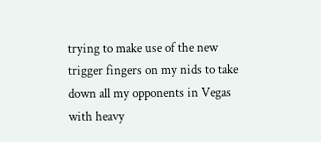trying to make use of the new trigger fingers on my nids to take down all my opponents in Vegas with heavy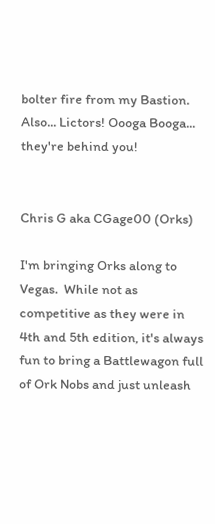bolter fire from my Bastion. Also... Lictors! Oooga Booga... they're behind you!


Chris G aka CGage00 (Orks)

I'm bringing Orks along to Vegas.  While not as competitive as they were in 4th and 5th edition, it's always fun to bring a Battlewagon full of Ork Nobs and just unleash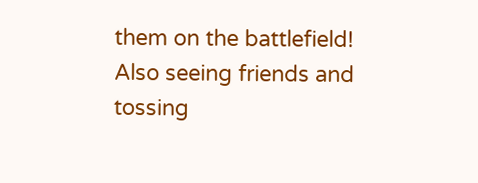them on the battlefield!  Also seeing friends and tossing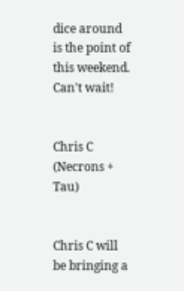dice around is the point of this weekend.  Can't wait!


Chris C (Necrons + Tau)


Chris C will be bringing a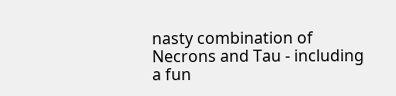nasty combination of Necrons and Tau - including a fun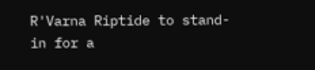R'Varna Riptide to stand-in for a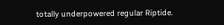totally underpowered regular Riptide.